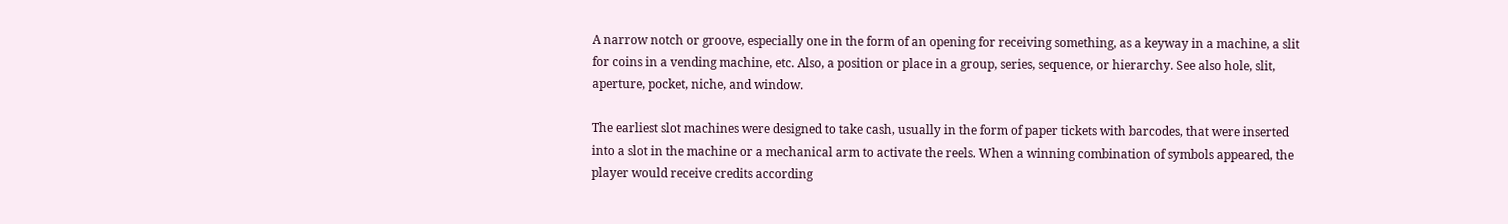A narrow notch or groove, especially one in the form of an opening for receiving something, as a keyway in a machine, a slit for coins in a vending machine, etc. Also, a position or place in a group, series, sequence, or hierarchy. See also hole, slit, aperture, pocket, niche, and window.

The earliest slot machines were designed to take cash, usually in the form of paper tickets with barcodes, that were inserted into a slot in the machine or a mechanical arm to activate the reels. When a winning combination of symbols appeared, the player would receive credits according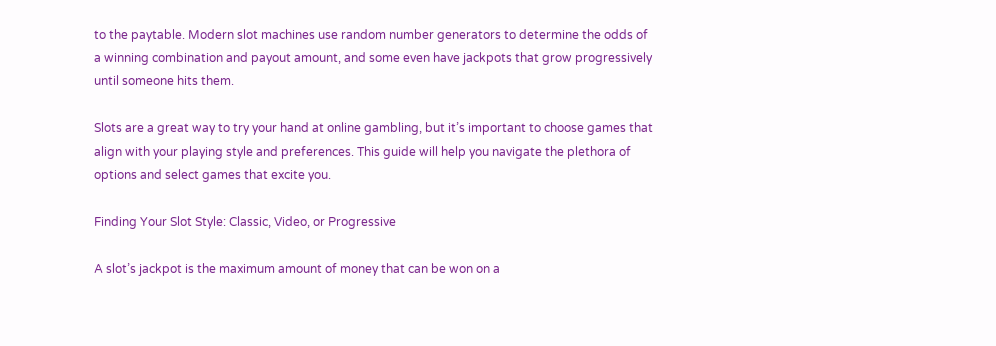to the paytable. Modern slot machines use random number generators to determine the odds of a winning combination and payout amount, and some even have jackpots that grow progressively until someone hits them.

Slots are a great way to try your hand at online gambling, but it’s important to choose games that align with your playing style and preferences. This guide will help you navigate the plethora of options and select games that excite you.

Finding Your Slot Style: Classic, Video, or Progressive

A slot’s jackpot is the maximum amount of money that can be won on a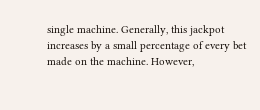single machine. Generally, this jackpot increases by a small percentage of every bet made on the machine. However,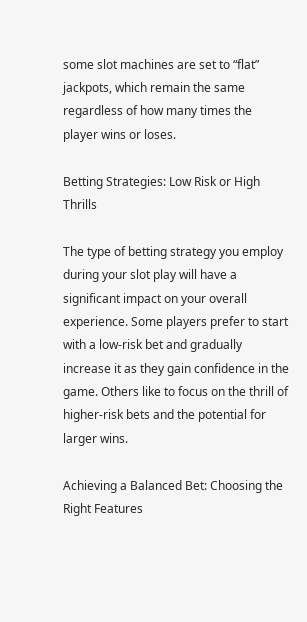some slot machines are set to “flat” jackpots, which remain the same regardless of how many times the player wins or loses.

Betting Strategies: Low Risk or High Thrills

The type of betting strategy you employ during your slot play will have a significant impact on your overall experience. Some players prefer to start with a low-risk bet and gradually increase it as they gain confidence in the game. Others like to focus on the thrill of higher-risk bets and the potential for larger wins.

Achieving a Balanced Bet: Choosing the Right Features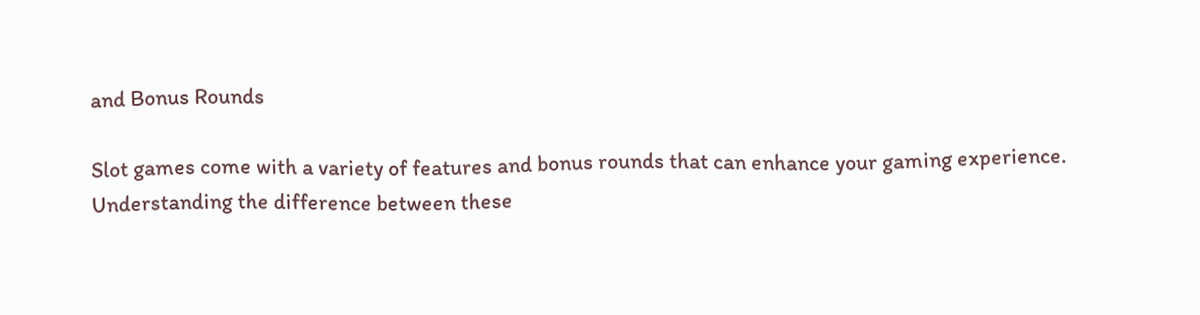and Bonus Rounds

Slot games come with a variety of features and bonus rounds that can enhance your gaming experience. Understanding the difference between these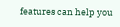features can help you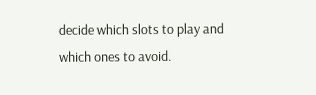decide which slots to play and which ones to avoid.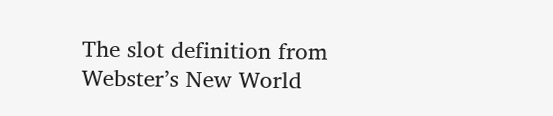The slot definition from Webster’s New World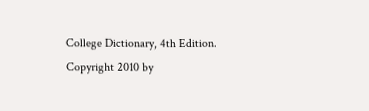College Dictionary, 4th Edition. Copyright 2010 by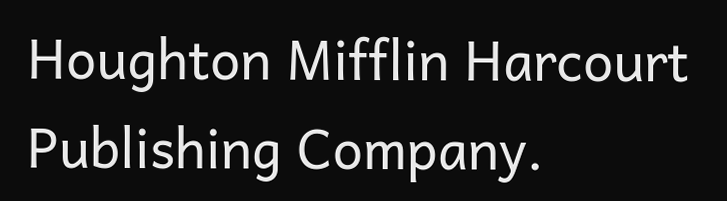Houghton Mifflin Harcourt Publishing Company.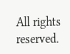All rights reserved.